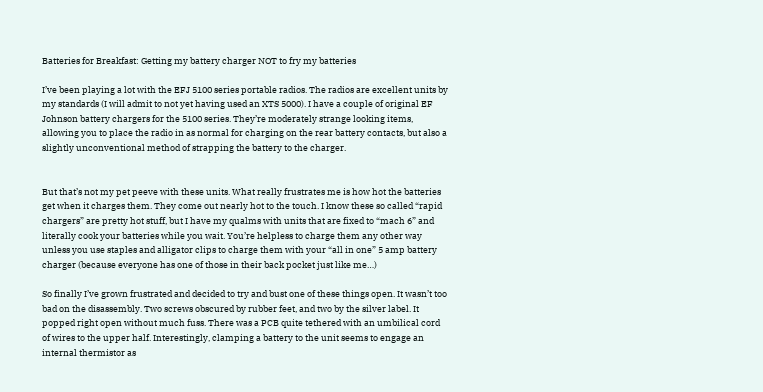Batteries for Breakfast: Getting my battery charger NOT to fry my batteries

I’ve been playing a lot with the EFJ 5100 series portable radios. The radios are excellent units by my standards (I will admit to not yet having used an XTS 5000). I have a couple of original EF Johnson battery chargers for the 5100 series. They’re moderately strange looking items, allowing you to place the radio in as normal for charging on the rear battery contacts, but also a slightly unconventional method of strapping the battery to the charger.


But that’s not my pet peeve with these units. What really frustrates me is how hot the batteries get when it charges them. They come out nearly hot to the touch. I know these so called “rapid chargers” are pretty hot stuff, but I have my qualms with units that are fixed to “mach 6” and literally cook your batteries while you wait. You’re helpless to charge them any other way unless you use staples and alligator clips to charge them with your “all in one” 5 amp battery charger (because everyone has one of those in their back pocket just like me…)

So finally I’ve grown frustrated and decided to try and bust one of these things open. It wasn’t too bad on the disassembly. Two screws obscured by rubber feet, and two by the silver label. It popped right open without much fuss. There was a PCB quite tethered with an umbilical cord of wires to the upper half. Interestingly, clamping a battery to the unit seems to engage an internal thermistor as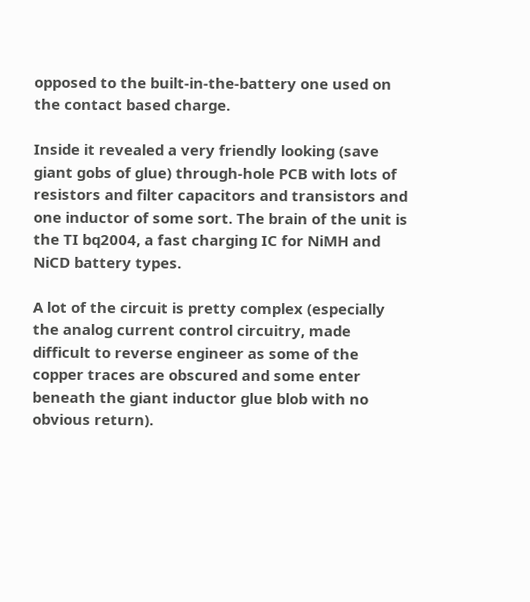opposed to the built-in-the-battery one used on the contact based charge.

Inside it revealed a very friendly looking (save giant gobs of glue) through-hole PCB with lots of resistors and filter capacitors and transistors and one inductor of some sort. The brain of the unit is the TI bq2004, a fast charging IC for NiMH and NiCD battery types.

A lot of the circuit is pretty complex (especially the analog current control circuitry, made difficult to reverse engineer as some of the copper traces are obscured and some enter beneath the giant inductor glue blob with no obvious return).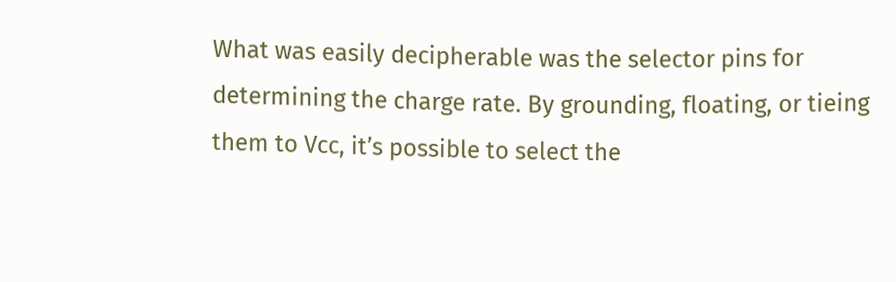What was easily decipherable was the selector pins for determining the charge rate. By grounding, floating, or tieing them to Vcc, it’s possible to select the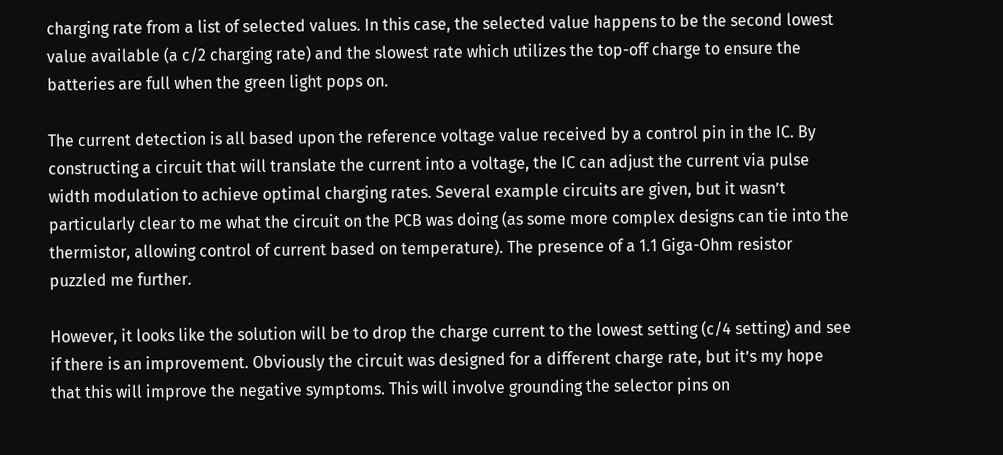charging rate from a list of selected values. In this case, the selected value happens to be the second lowest value available (a c/2 charging rate) and the slowest rate which utilizes the top-off charge to ensure the batteries are full when the green light pops on.

The current detection is all based upon the reference voltage value received by a control pin in the IC. By constructing a circuit that will translate the current into a voltage, the IC can adjust the current via pulse width modulation to achieve optimal charging rates. Several example circuits are given, but it wasn’t particularly clear to me what the circuit on the PCB was doing (as some more complex designs can tie into the thermistor, allowing control of current based on temperature). The presence of a 1.1 Giga-Ohm resistor puzzled me further.

However, it looks like the solution will be to drop the charge current to the lowest setting (c/4 setting) and see if there is an improvement. Obviously the circuit was designed for a different charge rate, but it’s my hope that this will improve the negative symptoms. This will involve grounding the selector pins on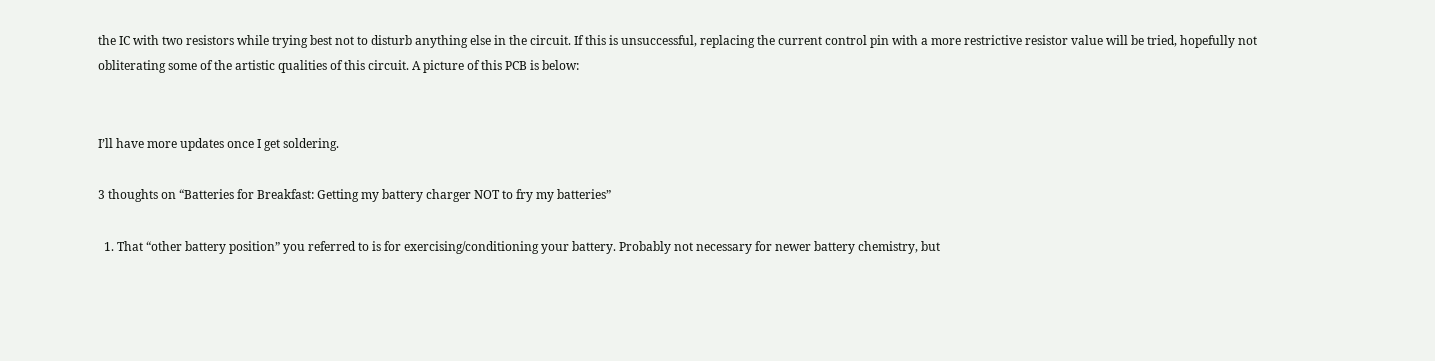the IC with two resistors while trying best not to disturb anything else in the circuit. If this is unsuccessful, replacing the current control pin with a more restrictive resistor value will be tried, hopefully not obliterating some of the artistic qualities of this circuit. A picture of this PCB is below:


I’ll have more updates once I get soldering.

3 thoughts on “Batteries for Breakfast: Getting my battery charger NOT to fry my batteries”

  1. That “other battery position” you referred to is for exercising/conditioning your battery. Probably not necessary for newer battery chemistry, but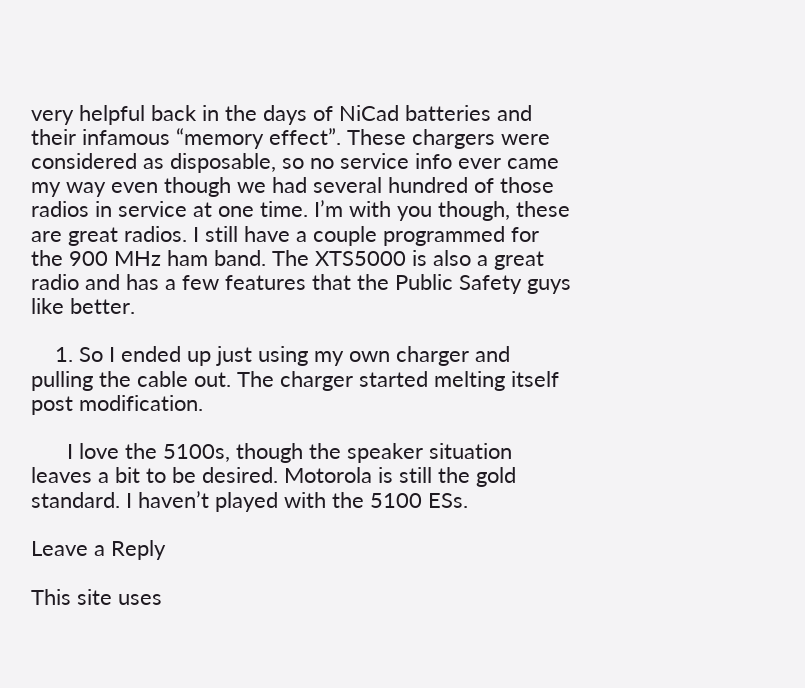very helpful back in the days of NiCad batteries and their infamous “memory effect”. These chargers were considered as disposable, so no service info ever came my way even though we had several hundred of those radios in service at one time. I’m with you though, these are great radios. I still have a couple programmed for the 900 MHz ham band. The XTS5000 is also a great radio and has a few features that the Public Safety guys like better.

    1. So I ended up just using my own charger and pulling the cable out. The charger started melting itself post modification.

      I love the 5100s, though the speaker situation leaves a bit to be desired. Motorola is still the gold standard. I haven’t played with the 5100 ESs.

Leave a Reply

This site uses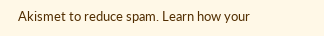Akismet to reduce spam. Learn how your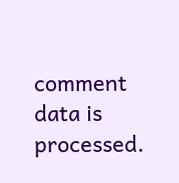comment data is processed.